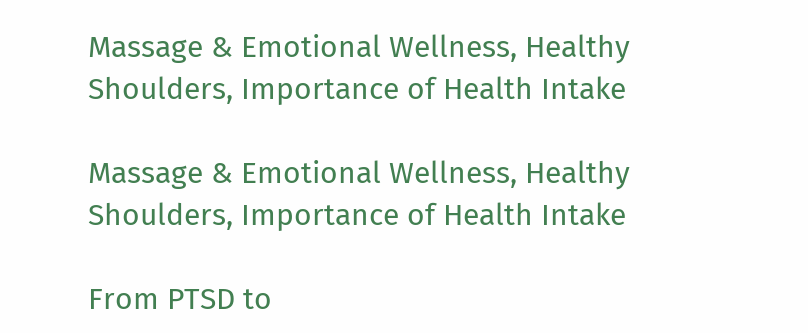Massage & Emotional Wellness, Healthy Shoulders, Importance of Health Intake

Massage & Emotional Wellness, Healthy Shoulders, Importance of Health Intake

From PTSD to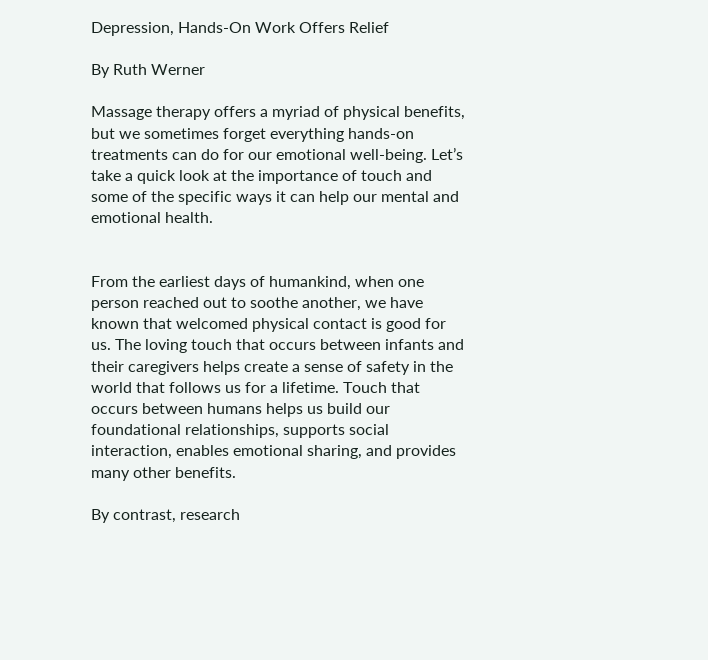Depression, Hands-On Work Offers Relief

By Ruth Werner

Massage therapy offers a myriad of physical benefits, but we sometimes forget everything hands-on treatments can do for our emotional well-being. Let’s take a quick look at the importance of touch and some of the specific ways it can help our mental and emotional health.


From the earliest days of humankind, when one person reached out to soothe another, we have known that welcomed physical contact is good for us. The loving touch that occurs between infants and their caregivers helps create a sense of safety in the world that follows us for a lifetime. Touch that occurs between humans helps us build our foundational relationships, supports social interaction, enables emotional sharing, and provides many other benefits.

By contrast, research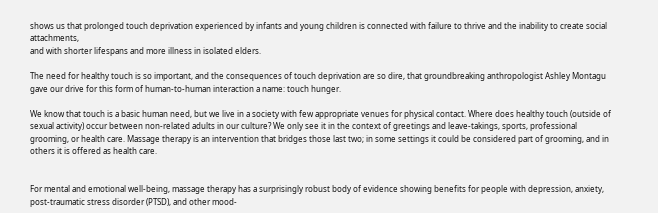shows us that prolonged touch deprivation experienced by infants and young children is connected with failure to thrive and the inability to create social attachments,
and with shorter lifespans and more illness in isolated elders.

The need for healthy touch is so important, and the consequences of touch deprivation are so dire, that groundbreaking anthropologist Ashley Montagu gave our drive for this form of human-to-human interaction a name: touch hunger.

We know that touch is a basic human need, but we live in a society with few appropriate venues for physical contact. Where does healthy touch (outside of sexual activity) occur between non-related adults in our culture? We only see it in the context of greetings and leave-takings, sports, professional grooming, or health care. Massage therapy is an intervention that bridges those last two; in some settings it could be considered part of grooming, and in others it is offered as health care.


For mental and emotional well-being, massage therapy has a surprisingly robust body of evidence showing benefits for people with depression, anxiety, post-traumatic stress disorder (PTSD), and other mood-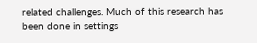related challenges. Much of this research has been done in settings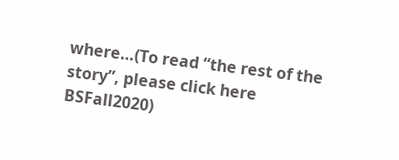where…(To read “the rest of the story”, please click here BSFall2020)